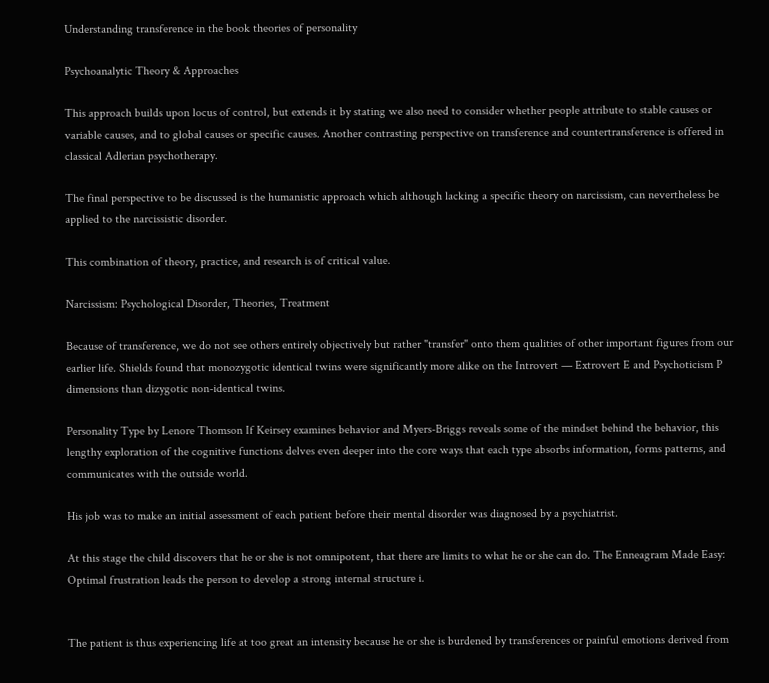Understanding transference in the book theories of personality

Psychoanalytic Theory & Approaches

This approach builds upon locus of control, but extends it by stating we also need to consider whether people attribute to stable causes or variable causes, and to global causes or specific causes. Another contrasting perspective on transference and countertransference is offered in classical Adlerian psychotherapy.

The final perspective to be discussed is the humanistic approach which although lacking a specific theory on narcissism, can nevertheless be applied to the narcissistic disorder.

This combination of theory, practice, and research is of critical value.

Narcissism: Psychological Disorder, Theories, Treatment

Because of transference, we do not see others entirely objectively but rather "transfer" onto them qualities of other important figures from our earlier life. Shields found that monozygotic identical twins were significantly more alike on the Introvert — Extrovert E and Psychoticism P dimensions than dizygotic non-identical twins.

Personality Type by Lenore Thomson If Keirsey examines behavior and Myers-Briggs reveals some of the mindset behind the behavior, this lengthy exploration of the cognitive functions delves even deeper into the core ways that each type absorbs information, forms patterns, and communicates with the outside world.

His job was to make an initial assessment of each patient before their mental disorder was diagnosed by a psychiatrist.

At this stage the child discovers that he or she is not omnipotent, that there are limits to what he or she can do. The Enneagram Made Easy: Optimal frustration leads the person to develop a strong internal structure i.


The patient is thus experiencing life at too great an intensity because he or she is burdened by transferences or painful emotions derived from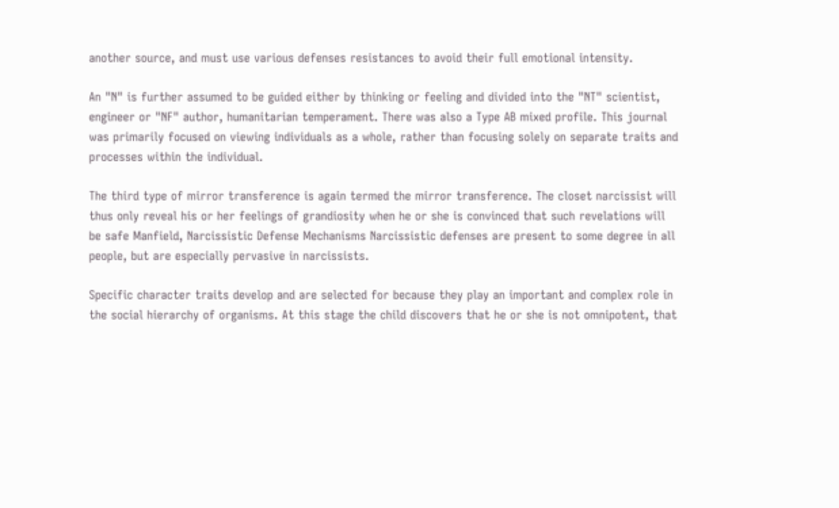another source, and must use various defenses resistances to avoid their full emotional intensity.

An "N" is further assumed to be guided either by thinking or feeling and divided into the "NT" scientist, engineer or "NF" author, humanitarian temperament. There was also a Type AB mixed profile. This journal was primarily focused on viewing individuals as a whole, rather than focusing solely on separate traits and processes within the individual.

The third type of mirror transference is again termed the mirror transference. The closet narcissist will thus only reveal his or her feelings of grandiosity when he or she is convinced that such revelations will be safe Manfield, Narcissistic Defense Mechanisms Narcissistic defenses are present to some degree in all people, but are especially pervasive in narcissists.

Specific character traits develop and are selected for because they play an important and complex role in the social hierarchy of organisms. At this stage the child discovers that he or she is not omnipotent, that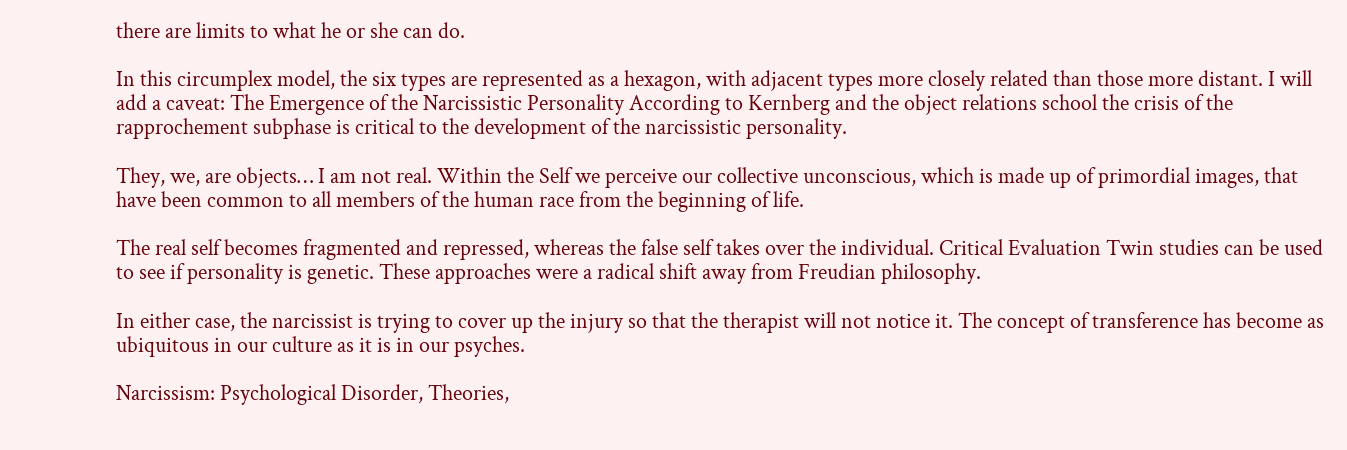there are limits to what he or she can do.

In this circumplex model, the six types are represented as a hexagon, with adjacent types more closely related than those more distant. I will add a caveat: The Emergence of the Narcissistic Personality According to Kernberg and the object relations school the crisis of the rapprochement subphase is critical to the development of the narcissistic personality.

They, we, are objects… I am not real. Within the Self we perceive our collective unconscious, which is made up of primordial images, that have been common to all members of the human race from the beginning of life.

The real self becomes fragmented and repressed, whereas the false self takes over the individual. Critical Evaluation Twin studies can be used to see if personality is genetic. These approaches were a radical shift away from Freudian philosophy.

In either case, the narcissist is trying to cover up the injury so that the therapist will not notice it. The concept of transference has become as ubiquitous in our culture as it is in our psyches.

Narcissism: Psychological Disorder, Theories,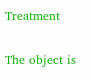Treatment

The object is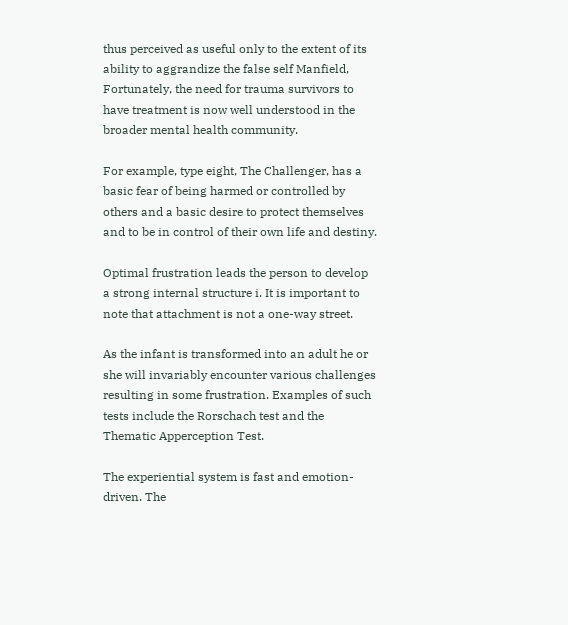thus perceived as useful only to the extent of its ability to aggrandize the false self Manfield, Fortunately, the need for trauma survivors to have treatment is now well understood in the broader mental health community.

For example, type eight, The Challenger, has a basic fear of being harmed or controlled by others and a basic desire to protect themselves and to be in control of their own life and destiny.

Optimal frustration leads the person to develop a strong internal structure i. It is important to note that attachment is not a one-way street.

As the infant is transformed into an adult he or she will invariably encounter various challenges resulting in some frustration. Examples of such tests include the Rorschach test and the Thematic Apperception Test.

The experiential system is fast and emotion-driven. The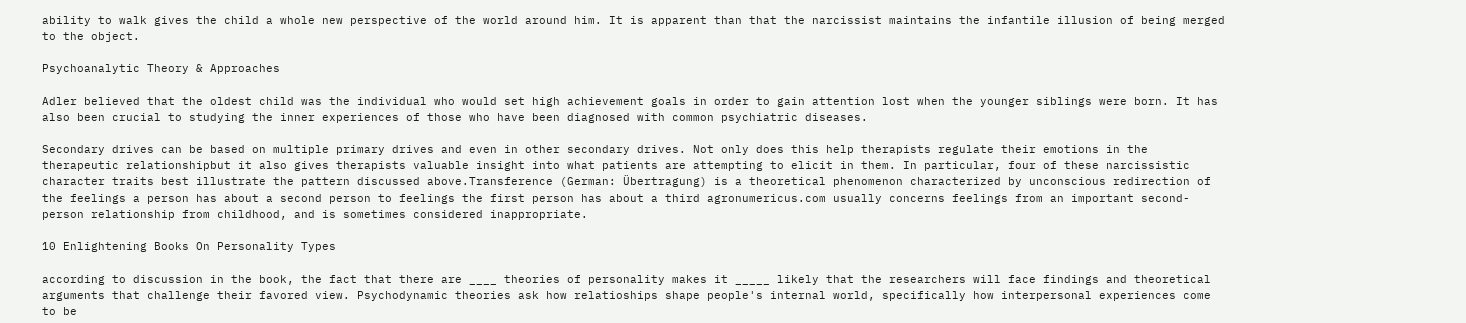ability to walk gives the child a whole new perspective of the world around him. It is apparent than that the narcissist maintains the infantile illusion of being merged to the object.

Psychoanalytic Theory & Approaches

Adler believed that the oldest child was the individual who would set high achievement goals in order to gain attention lost when the younger siblings were born. It has also been crucial to studying the inner experiences of those who have been diagnosed with common psychiatric diseases.

Secondary drives can be based on multiple primary drives and even in other secondary drives. Not only does this help therapists regulate their emotions in the therapeutic relationshipbut it also gives therapists valuable insight into what patients are attempting to elicit in them. In particular, four of these narcissistic character traits best illustrate the pattern discussed above.Transference (German: Übertragung) is a theoretical phenomenon characterized by unconscious redirection of the feelings a person has about a second person to feelings the first person has about a third agronumericus.com usually concerns feelings from an important second-person relationship from childhood, and is sometimes considered inappropriate.

10 Enlightening Books On Personality Types

according to discussion in the book, the fact that there are ____ theories of personality makes it _____ likely that the researchers will face findings and theoretical arguments that challenge their favored view. Psychodynamic theories ask how relatioships shape people's internal world, specifically how interpersonal experiences come to be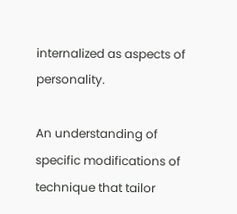internalized as aspects of personality.

An understanding of specific modifications of technique that tailor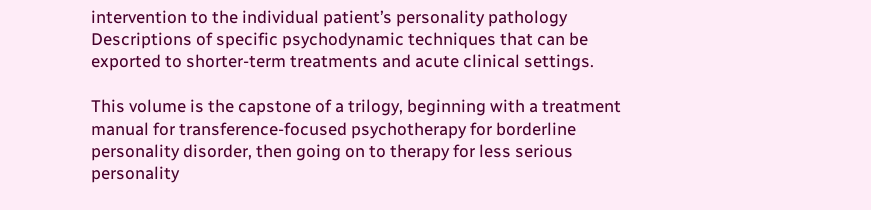intervention to the individual patient’s personality pathology Descriptions of specific psychodynamic techniques that can be exported to shorter-term treatments and acute clinical settings.

This volume is the capstone of a trilogy, beginning with a treatment manual for transference-focused psychotherapy for borderline personality disorder, then going on to therapy for less serious personality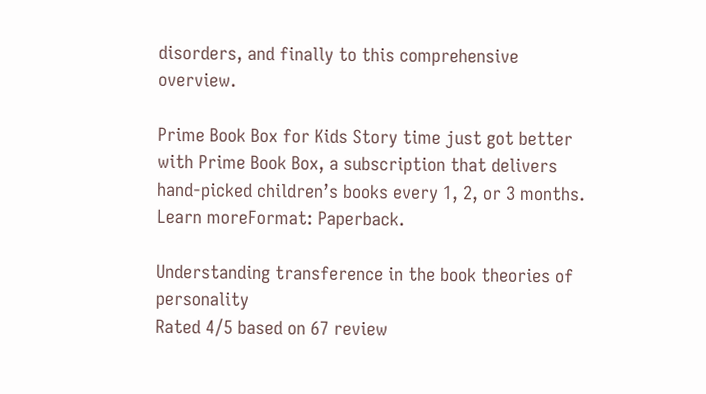disorders, and finally to this comprehensive overview.

Prime Book Box for Kids Story time just got better with Prime Book Box, a subscription that delivers hand-picked children’s books every 1, 2, or 3 months. Learn moreFormat: Paperback.

Understanding transference in the book theories of personality
Rated 4/5 based on 67 review